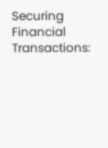Securing Financial Transactions: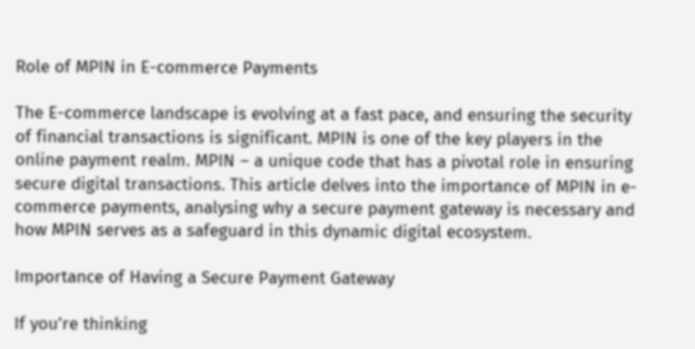Role of MPIN in E-commerce Payments

The E-commerce landscape is evolving at a fast pace, and ensuring the security of financial transactions is significant. MPIN is one of the key players in the online payment realm. MPIN – a unique code that has a pivotal role in ensuring secure digital transactions. This article delves into the importance of MPIN in e-commerce payments, analysing why a secure payment gateway is necessary and how MPIN serves as a safeguard in this dynamic digital ecosystem.

Importance of Having a Secure Payment Gateway

If you’re thinking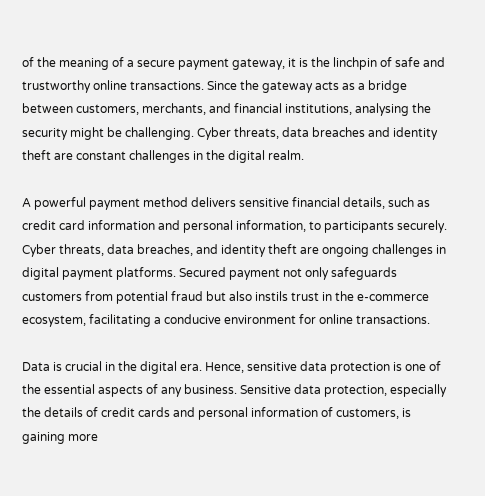of the meaning of a secure payment gateway, it is the linchpin of safe and trustworthy online transactions. Since the gateway acts as a bridge between customers, merchants, and financial institutions, analysing the security might be challenging. Cyber threats, data breaches and identity theft are constant challenges in the digital realm.

A powerful payment method delivers sensitive financial details, such as credit card information and personal information, to participants securely.  Cyber threats, data breaches, and identity theft are ongoing challenges in digital payment platforms. Secured payment not only safeguards customers from potential fraud but also instils trust in the e-commerce ecosystem, facilitating a conducive environment for online transactions.

Data is crucial in the digital era. Hence, sensitive data protection is one of the essential aspects of any business. Sensitive data protection, especially the details of credit cards and personal information of customers, is gaining more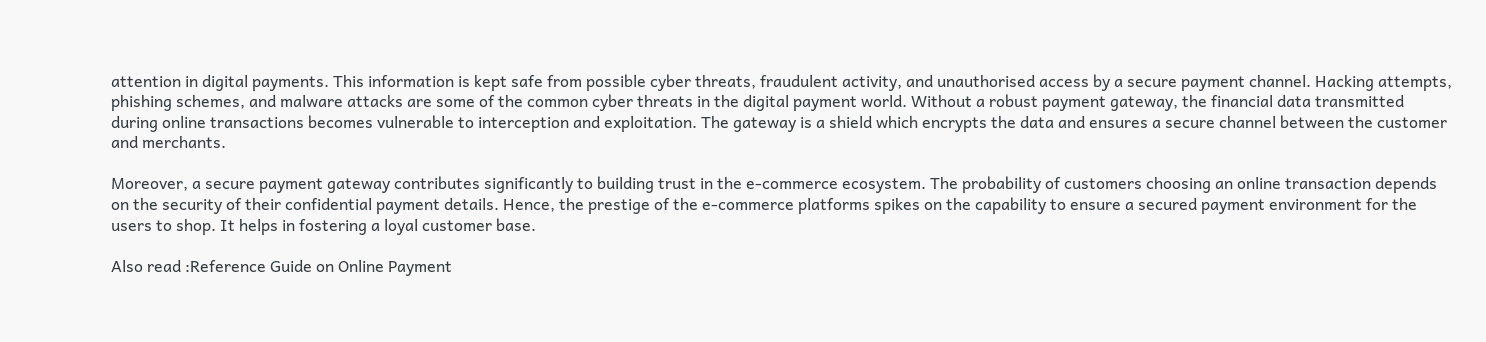attention in digital payments. This information is kept safe from possible cyber threats, fraudulent activity, and unauthorised access by a secure payment channel. Hacking attempts, phishing schemes, and malware attacks are some of the common cyber threats in the digital payment world. Without a robust payment gateway, the financial data transmitted during online transactions becomes vulnerable to interception and exploitation. The gateway is a shield which encrypts the data and ensures a secure channel between the customer and merchants.

Moreover, a secure payment gateway contributes significantly to building trust in the e-commerce ecosystem. The probability of customers choosing an online transaction depends on the security of their confidential payment details. Hence, the prestige of the e-commerce platforms spikes on the capability to ensure a secured payment environment for the users to shop. It helps in fostering a loyal customer base.

Also read :Reference Guide on Online Payment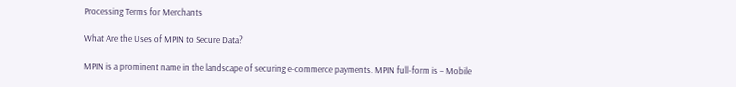Processing Terms for Merchants

What Are the Uses of MPIN to Secure Data?

MPIN is a prominent name in the landscape of securing e-commerce payments. MPIN full-form is – Mobile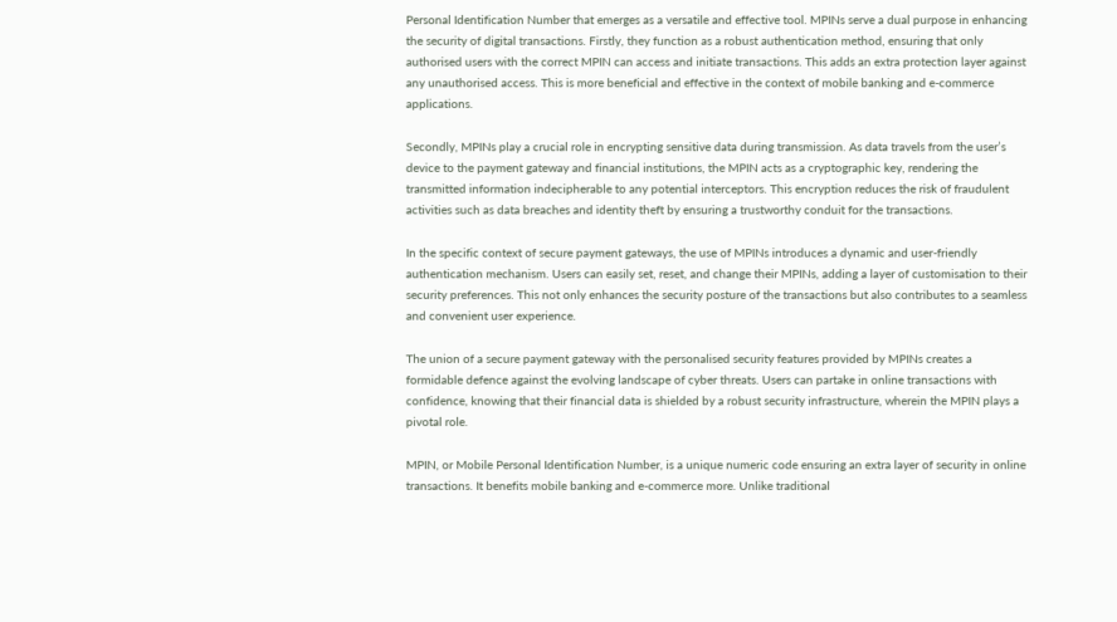Personal Identification Number that emerges as a versatile and effective tool. MPINs serve a dual purpose in enhancing the security of digital transactions. Firstly, they function as a robust authentication method, ensuring that only authorised users with the correct MPIN can access and initiate transactions. This adds an extra protection layer against any unauthorised access. This is more beneficial and effective in the context of mobile banking and e-commerce applications.

Secondly, MPINs play a crucial role in encrypting sensitive data during transmission. As data travels from the user’s device to the payment gateway and financial institutions, the MPIN acts as a cryptographic key, rendering the transmitted information indecipherable to any potential interceptors. This encryption reduces the risk of fraudulent activities such as data breaches and identity theft by ensuring a trustworthy conduit for the transactions.

In the specific context of secure payment gateways, the use of MPINs introduces a dynamic and user-friendly authentication mechanism. Users can easily set, reset, and change their MPINs, adding a layer of customisation to their security preferences. This not only enhances the security posture of the transactions but also contributes to a seamless and convenient user experience.

The union of a secure payment gateway with the personalised security features provided by MPINs creates a formidable defence against the evolving landscape of cyber threats. Users can partake in online transactions with confidence, knowing that their financial data is shielded by a robust security infrastructure, wherein the MPIN plays a pivotal role.

MPIN, or Mobile Personal Identification Number, is a unique numeric code ensuring an extra layer of security in online transactions. It benefits mobile banking and e-commerce more. Unlike traditional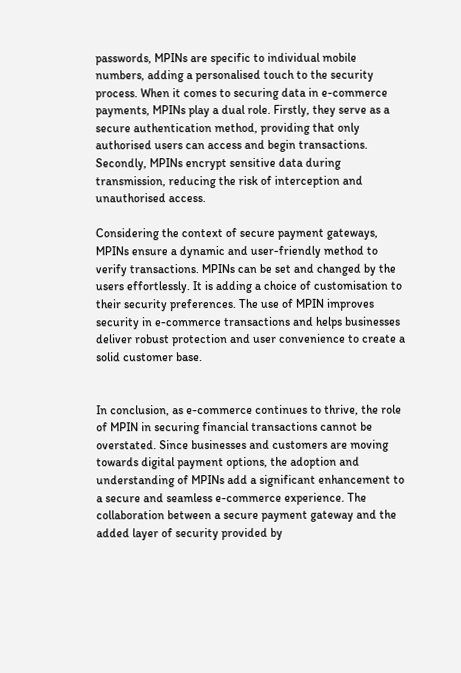passwords, MPINs are specific to individual mobile numbers, adding a personalised touch to the security process. When it comes to securing data in e-commerce payments, MPINs play a dual role. Firstly, they serve as a secure authentication method, providing that only authorised users can access and begin transactions. Secondly, MPINs encrypt sensitive data during transmission, reducing the risk of interception and unauthorised access.

Considering the context of secure payment gateways, MPINs ensure a dynamic and user-friendly method to verify transactions. MPINs can be set and changed by the users effortlessly. It is adding a choice of customisation to their security preferences. The use of MPIN improves security in e-commerce transactions and helps businesses deliver robust protection and user convenience to create a solid customer base.


In conclusion, as e-commerce continues to thrive, the role of MPIN in securing financial transactions cannot be overstated. Since businesses and customers are moving towards digital payment options, the adoption and understanding of MPINs add a significant enhancement to a secure and seamless e-commerce experience. The collaboration between a secure payment gateway and the added layer of security provided by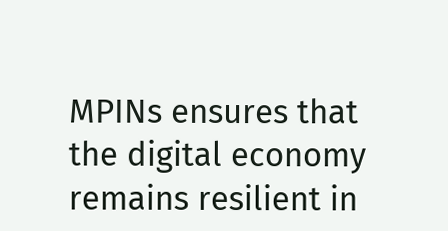MPINs ensures that the digital economy remains resilient in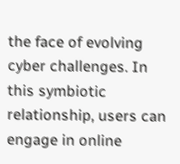the face of evolving cyber challenges. In this symbiotic relationship, users can engage in online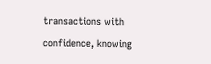transactions with confidence, knowing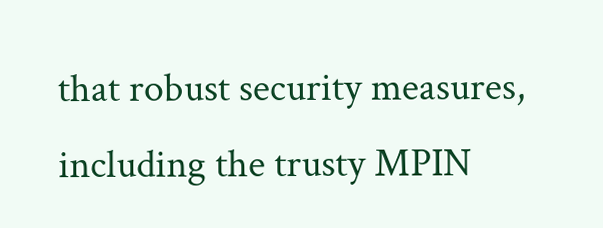that robust security measures, including the trusty MPIN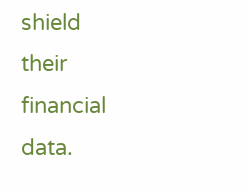shield their financial data.